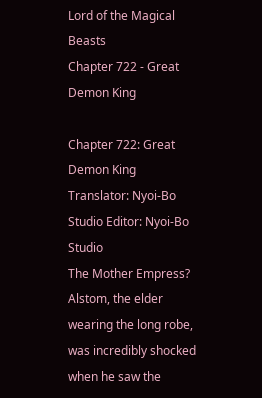Lord of the Magical Beasts
Chapter 722 - Great Demon King

Chapter 722: Great Demon King
Translator: Nyoi-Bo Studio Editor: Nyoi-Bo Studio
The Mother Empress?
Alstom, the elder wearing the long robe, was incredibly shocked when he saw the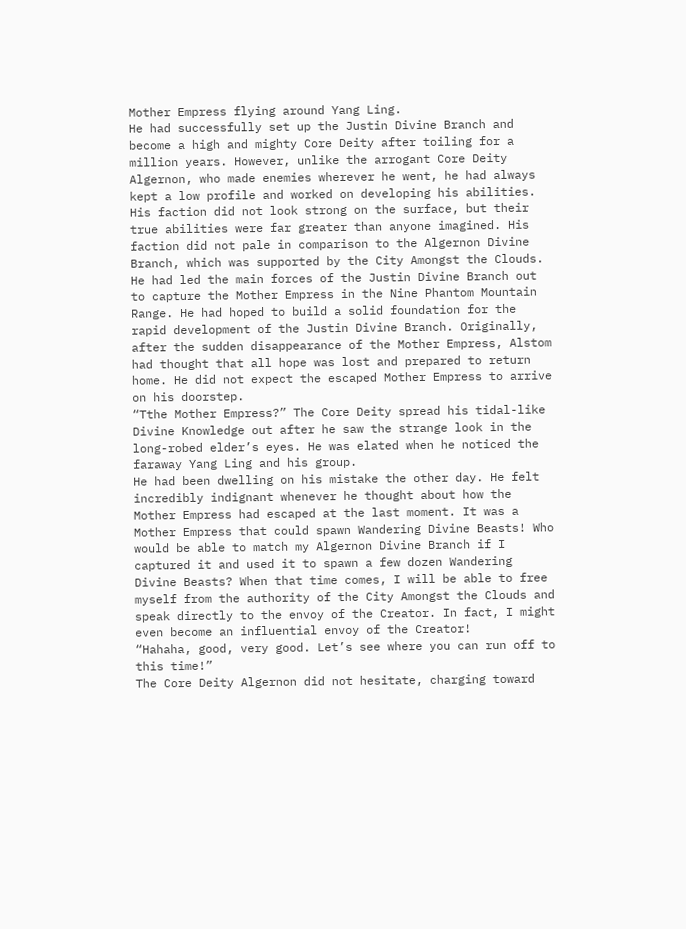Mother Empress flying around Yang Ling.
He had successfully set up the Justin Divine Branch and become a high and mighty Core Deity after toiling for a million years. However, unlike the arrogant Core Deity Algernon, who made enemies wherever he went, he had always kept a low profile and worked on developing his abilities. His faction did not look strong on the surface, but their true abilities were far greater than anyone imagined. His faction did not pale in comparison to the Algernon Divine Branch, which was supported by the City Amongst the Clouds.
He had led the main forces of the Justin Divine Branch out to capture the Mother Empress in the Nine Phantom Mountain Range. He had hoped to build a solid foundation for the rapid development of the Justin Divine Branch. Originally, after the sudden disappearance of the Mother Empress, Alstom had thought that all hope was lost and prepared to return home. He did not expect the escaped Mother Empress to arrive on his doorstep.
“Tthe Mother Empress?” The Core Deity spread his tidal-like Divine Knowledge out after he saw the strange look in the long-robed elder’s eyes. He was elated when he noticed the faraway Yang Ling and his group.
He had been dwelling on his mistake the other day. He felt incredibly indignant whenever he thought about how the Mother Empress had escaped at the last moment. It was a Mother Empress that could spawn Wandering Divine Beasts! Who would be able to match my Algernon Divine Branch if I captured it and used it to spawn a few dozen Wandering Divine Beasts? When that time comes, I will be able to free myself from the authority of the City Amongst the Clouds and speak directly to the envoy of the Creator. In fact, I might even become an influential envoy of the Creator!
“Hahaha, good, very good. Let’s see where you can run off to this time!”
The Core Deity Algernon did not hesitate, charging toward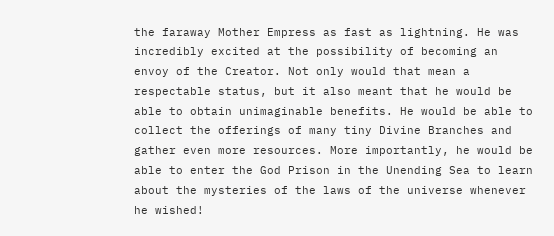the faraway Mother Empress as fast as lightning. He was incredibly excited at the possibility of becoming an envoy of the Creator. Not only would that mean a respectable status, but it also meant that he would be able to obtain unimaginable benefits. He would be able to collect the offerings of many tiny Divine Branches and gather even more resources. More importantly, he would be able to enter the God Prison in the Unending Sea to learn about the mysteries of the laws of the universe whenever he wished!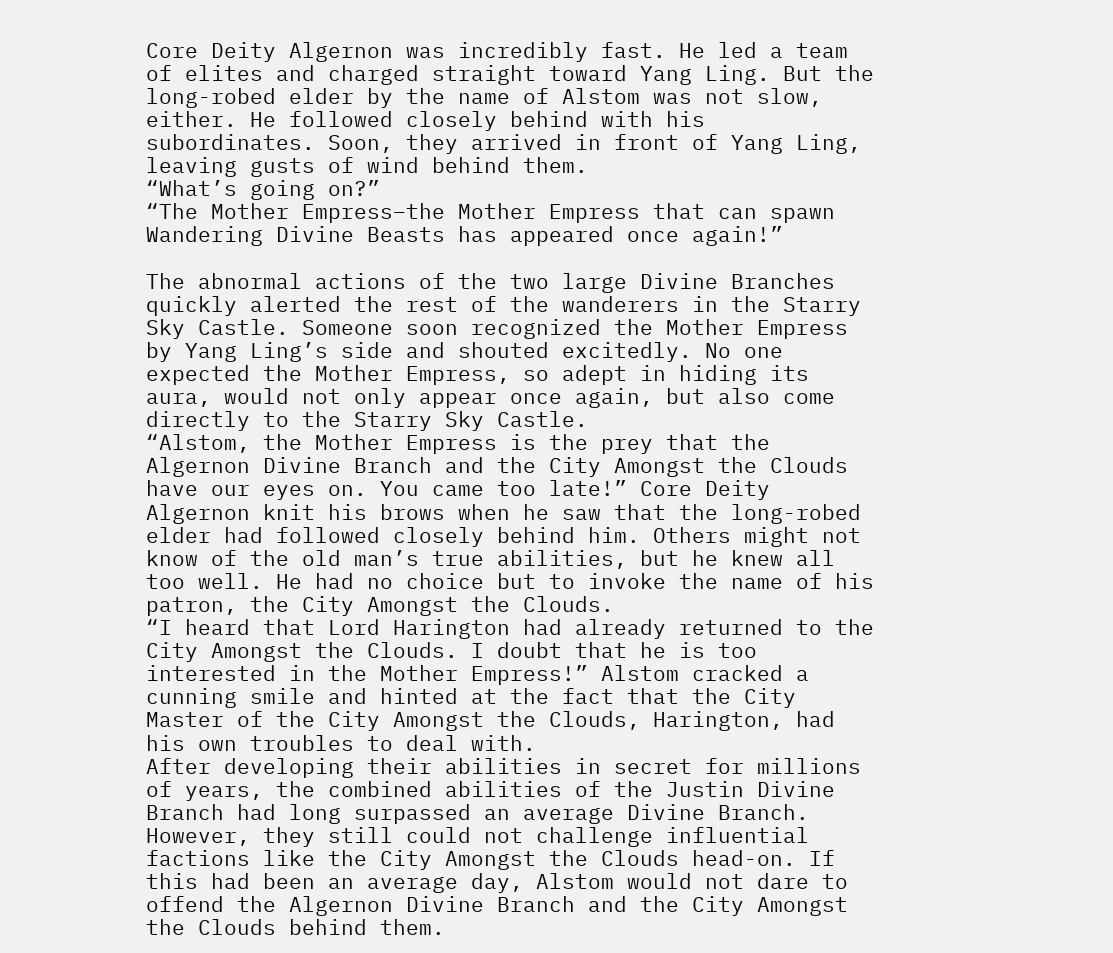Core Deity Algernon was incredibly fast. He led a team of elites and charged straight toward Yang Ling. But the long-robed elder by the name of Alstom was not slow, either. He followed closely behind with his subordinates. Soon, they arrived in front of Yang Ling, leaving gusts of wind behind them.
“What’s going on?”
“The Mother Empress–the Mother Empress that can spawn Wandering Divine Beasts has appeared once again!”

The abnormal actions of the two large Divine Branches quickly alerted the rest of the wanderers in the Starry Sky Castle. Someone soon recognized the Mother Empress by Yang Ling’s side and shouted excitedly. No one expected the Mother Empress, so adept in hiding its aura, would not only appear once again, but also come directly to the Starry Sky Castle.
“Alstom, the Mother Empress is the prey that the Algernon Divine Branch and the City Amongst the Clouds have our eyes on. You came too late!” Core Deity Algernon knit his brows when he saw that the long-robed elder had followed closely behind him. Others might not know of the old man’s true abilities, but he knew all too well. He had no choice but to invoke the name of his patron, the City Amongst the Clouds.
“I heard that Lord Harington had already returned to the City Amongst the Clouds. I doubt that he is too interested in the Mother Empress!” Alstom cracked a cunning smile and hinted at the fact that the City Master of the City Amongst the Clouds, Harington, had his own troubles to deal with.
After developing their abilities in secret for millions of years, the combined abilities of the Justin Divine Branch had long surpassed an average Divine Branch. However, they still could not challenge influential factions like the City Amongst the Clouds head-on. If this had been an average day, Alstom would not dare to offend the Algernon Divine Branch and the City Amongst the Clouds behind them.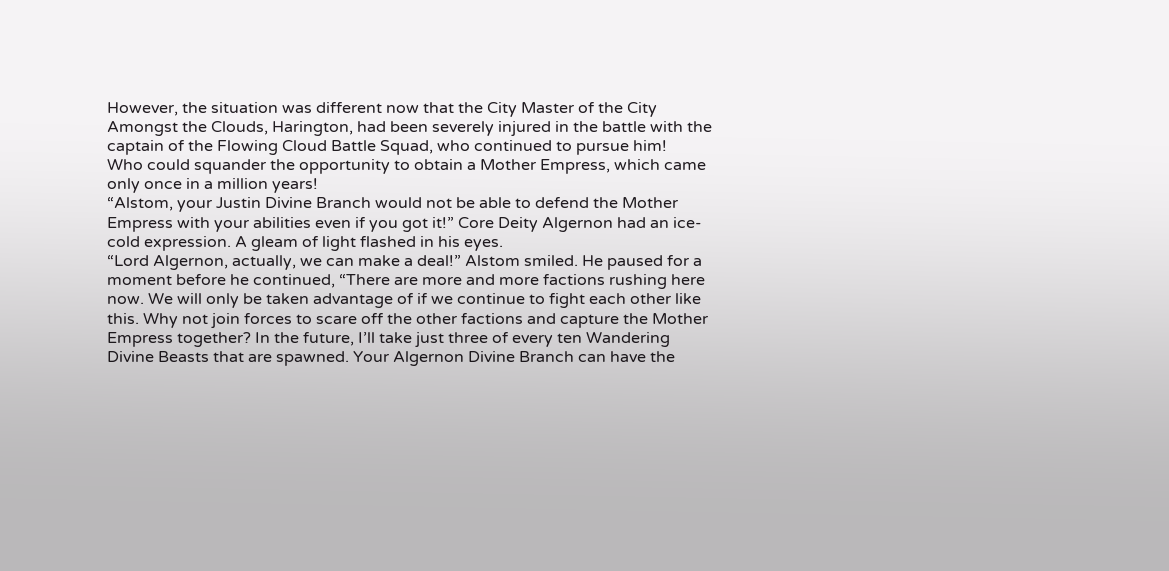However, the situation was different now that the City Master of the City Amongst the Clouds, Harington, had been severely injured in the battle with the captain of the Flowing Cloud Battle Squad, who continued to pursue him!
Who could squander the opportunity to obtain a Mother Empress, which came only once in a million years!
“Alstom, your Justin Divine Branch would not be able to defend the Mother Empress with your abilities even if you got it!” Core Deity Algernon had an ice-cold expression. A gleam of light flashed in his eyes.
“Lord Algernon, actually, we can make a deal!” Alstom smiled. He paused for a moment before he continued, “There are more and more factions rushing here now. We will only be taken advantage of if we continue to fight each other like this. Why not join forces to scare off the other factions and capture the Mother Empress together? In the future, I’ll take just three of every ten Wandering Divine Beasts that are spawned. Your Algernon Divine Branch can have the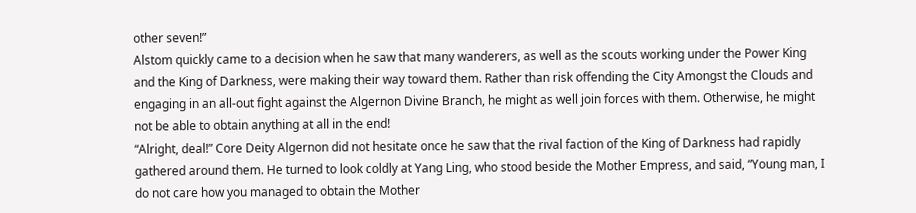other seven!”
Alstom quickly came to a decision when he saw that many wanderers, as well as the scouts working under the Power King and the King of Darkness, were making their way toward them. Rather than risk offending the City Amongst the Clouds and engaging in an all-out fight against the Algernon Divine Branch, he might as well join forces with them. Otherwise, he might not be able to obtain anything at all in the end!
“Alright, deal!” Core Deity Algernon did not hesitate once he saw that the rival faction of the King of Darkness had rapidly gathered around them. He turned to look coldly at Yang Ling, who stood beside the Mother Empress, and said, “Young man, I do not care how you managed to obtain the Mother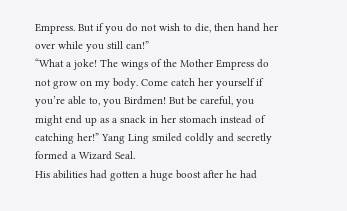Empress. But if you do not wish to die, then hand her over while you still can!”
“What a joke! The wings of the Mother Empress do not grow on my body. Come catch her yourself if you’re able to, you Birdmen! But be careful, you might end up as a snack in her stomach instead of catching her!” Yang Ling smiled coldly and secretly formed a Wizard Seal.
His abilities had gotten a huge boost after he had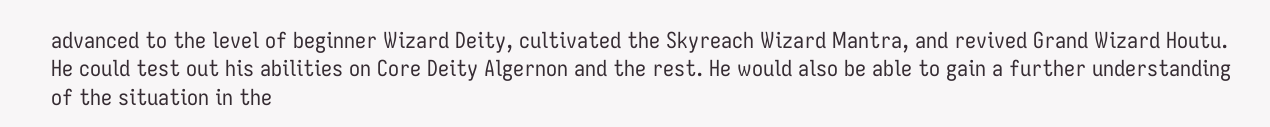advanced to the level of beginner Wizard Deity, cultivated the Skyreach Wizard Mantra, and revived Grand Wizard Houtu. He could test out his abilities on Core Deity Algernon and the rest. He would also be able to gain a further understanding of the situation in the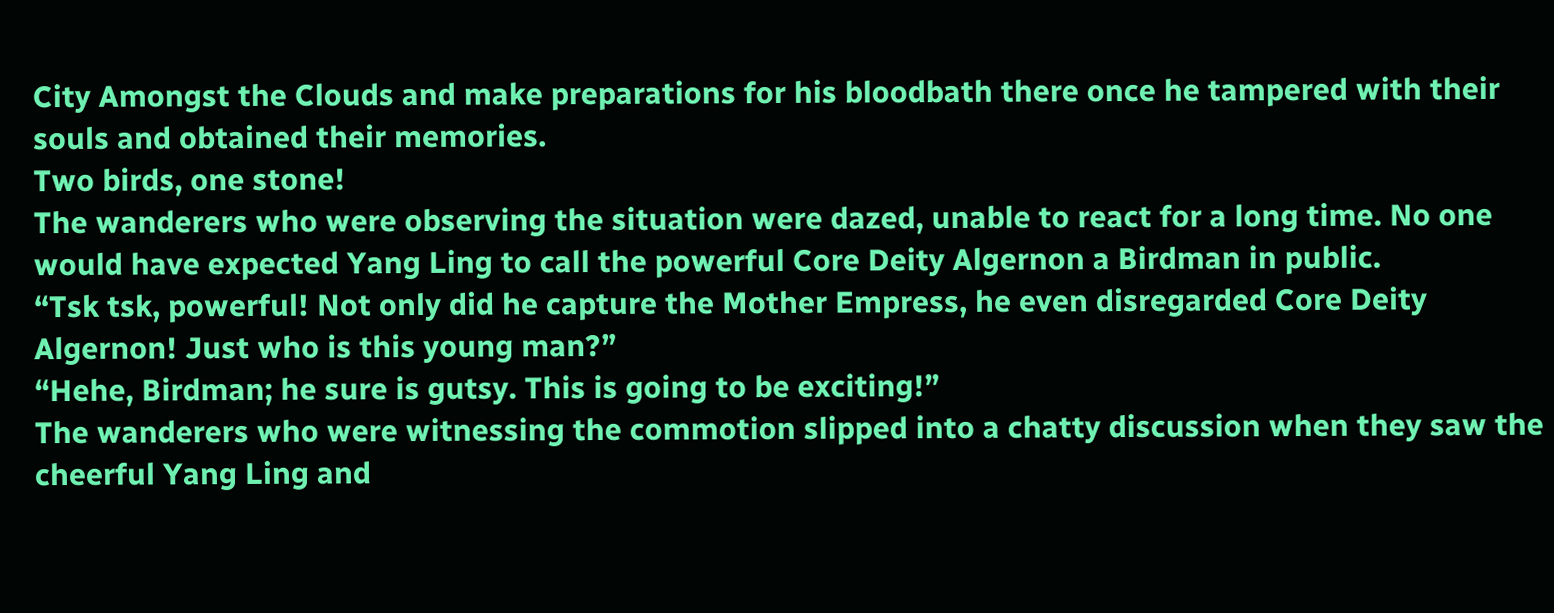City Amongst the Clouds and make preparations for his bloodbath there once he tampered with their souls and obtained their memories.
Two birds, one stone!
The wanderers who were observing the situation were dazed, unable to react for a long time. No one would have expected Yang Ling to call the powerful Core Deity Algernon a Birdman in public.
“Tsk tsk, powerful! Not only did he capture the Mother Empress, he even disregarded Core Deity Algernon! Just who is this young man?”
“Hehe, Birdman; he sure is gutsy. This is going to be exciting!”
The wanderers who were witnessing the commotion slipped into a chatty discussion when they saw the cheerful Yang Ling and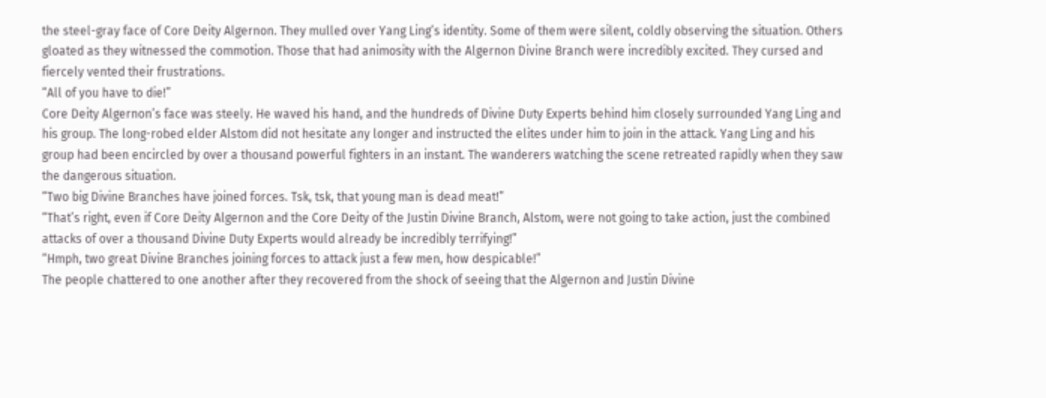the steel-gray face of Core Deity Algernon. They mulled over Yang Ling’s identity. Some of them were silent, coldly observing the situation. Others gloated as they witnessed the commotion. Those that had animosity with the Algernon Divine Branch were incredibly excited. They cursed and fiercely vented their frustrations.
“All of you have to die!”
Core Deity Algernon’s face was steely. He waved his hand, and the hundreds of Divine Duty Experts behind him closely surrounded Yang Ling and his group. The long-robed elder Alstom did not hesitate any longer and instructed the elites under him to join in the attack. Yang Ling and his group had been encircled by over a thousand powerful fighters in an instant. The wanderers watching the scene retreated rapidly when they saw the dangerous situation.
“Two big Divine Branches have joined forces. Tsk, tsk, that young man is dead meat!”
“That’s right, even if Core Deity Algernon and the Core Deity of the Justin Divine Branch, Alstom, were not going to take action, just the combined attacks of over a thousand Divine Duty Experts would already be incredibly terrifying!”
“Hmph, two great Divine Branches joining forces to attack just a few men, how despicable!”
The people chattered to one another after they recovered from the shock of seeing that the Algernon and Justin Divine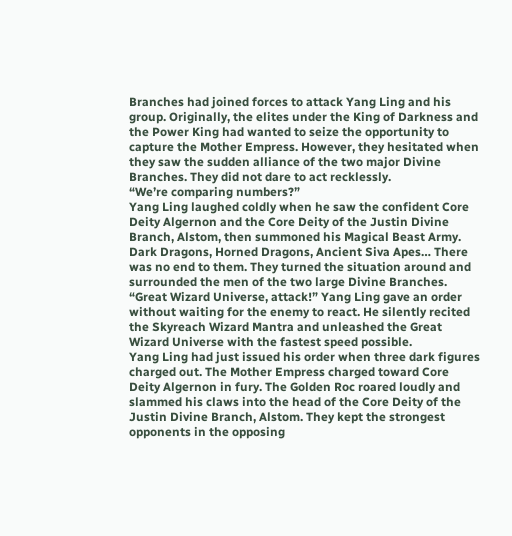Branches had joined forces to attack Yang Ling and his group. Originally, the elites under the King of Darkness and the Power King had wanted to seize the opportunity to capture the Mother Empress. However, they hesitated when they saw the sudden alliance of the two major Divine Branches. They did not dare to act recklessly.
“We’re comparing numbers?”
Yang Ling laughed coldly when he saw the confident Core Deity Algernon and the Core Deity of the Justin Divine Branch, Alstom, then summoned his Magical Beast Army. Dark Dragons, Horned Dragons, Ancient Siva Apes… There was no end to them. They turned the situation around and surrounded the men of the two large Divine Branches.
“Great Wizard Universe, attack!” Yang Ling gave an order without waiting for the enemy to react. He silently recited the Skyreach Wizard Mantra and unleashed the Great Wizard Universe with the fastest speed possible.
Yang Ling had just issued his order when three dark figures charged out. The Mother Empress charged toward Core Deity Algernon in fury. The Golden Roc roared loudly and slammed his claws into the head of the Core Deity of the Justin Divine Branch, Alstom. They kept the strongest opponents in the opposing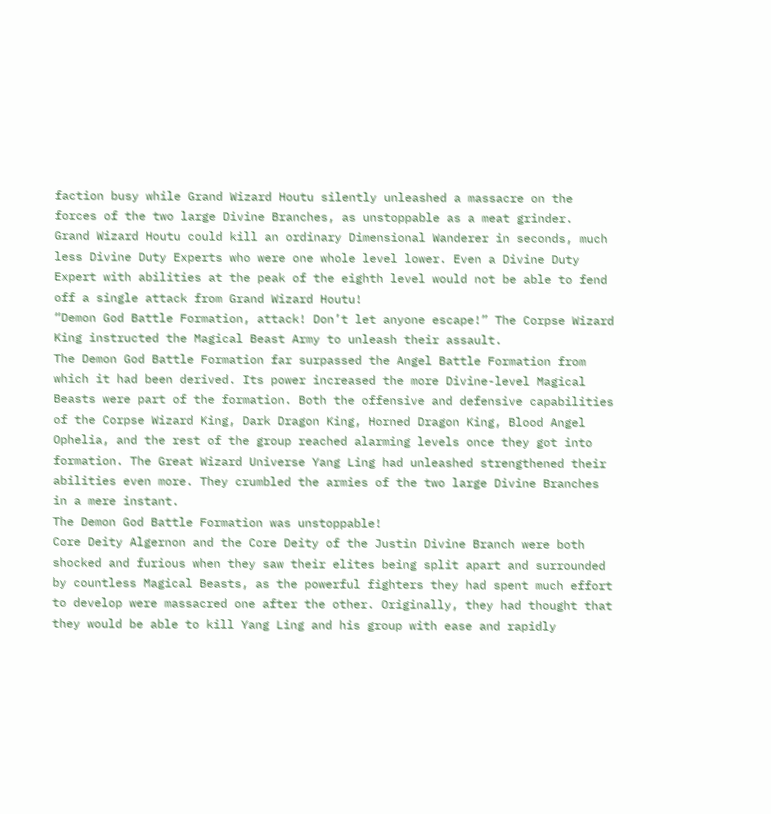faction busy while Grand Wizard Houtu silently unleashed a massacre on the forces of the two large Divine Branches, as unstoppable as a meat grinder.
Grand Wizard Houtu could kill an ordinary Dimensional Wanderer in seconds, much less Divine Duty Experts who were one whole level lower. Even a Divine Duty Expert with abilities at the peak of the eighth level would not be able to fend off a single attack from Grand Wizard Houtu!
“Demon God Battle Formation, attack! Don’t let anyone escape!” The Corpse Wizard King instructed the Magical Beast Army to unleash their assault.
The Demon God Battle Formation far surpassed the Angel Battle Formation from which it had been derived. Its power increased the more Divine-level Magical Beasts were part of the formation. Both the offensive and defensive capabilities of the Corpse Wizard King, Dark Dragon King, Horned Dragon King, Blood Angel Ophelia, and the rest of the group reached alarming levels once they got into formation. The Great Wizard Universe Yang Ling had unleashed strengthened their abilities even more. They crumbled the armies of the two large Divine Branches in a mere instant.
The Demon God Battle Formation was unstoppable!
Core Deity Algernon and the Core Deity of the Justin Divine Branch were both shocked and furious when they saw their elites being split apart and surrounded by countless Magical Beasts, as the powerful fighters they had spent much effort to develop were massacred one after the other. Originally, they had thought that they would be able to kill Yang Ling and his group with ease and rapidly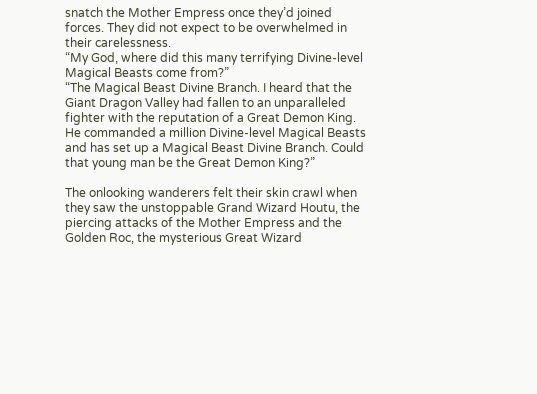snatch the Mother Empress once they’d joined forces. They did not expect to be overwhelmed in their carelessness.
“My God, where did this many terrifying Divine-level Magical Beasts come from?”
“The Magical Beast Divine Branch. I heard that the Giant Dragon Valley had fallen to an unparalleled fighter with the reputation of a Great Demon King. He commanded a million Divine-level Magical Beasts and has set up a Magical Beast Divine Branch. Could that young man be the Great Demon King?”

The onlooking wanderers felt their skin crawl when they saw the unstoppable Grand Wizard Houtu, the piercing attacks of the Mother Empress and the Golden Roc, the mysterious Great Wizard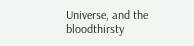Universe, and the bloodthirsty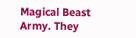Magical Beast Army. They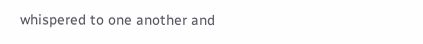whispered to one another and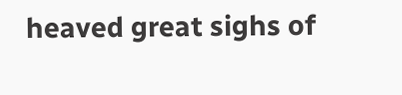heaved great sighs of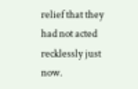relief that they had not acted recklessly just now.